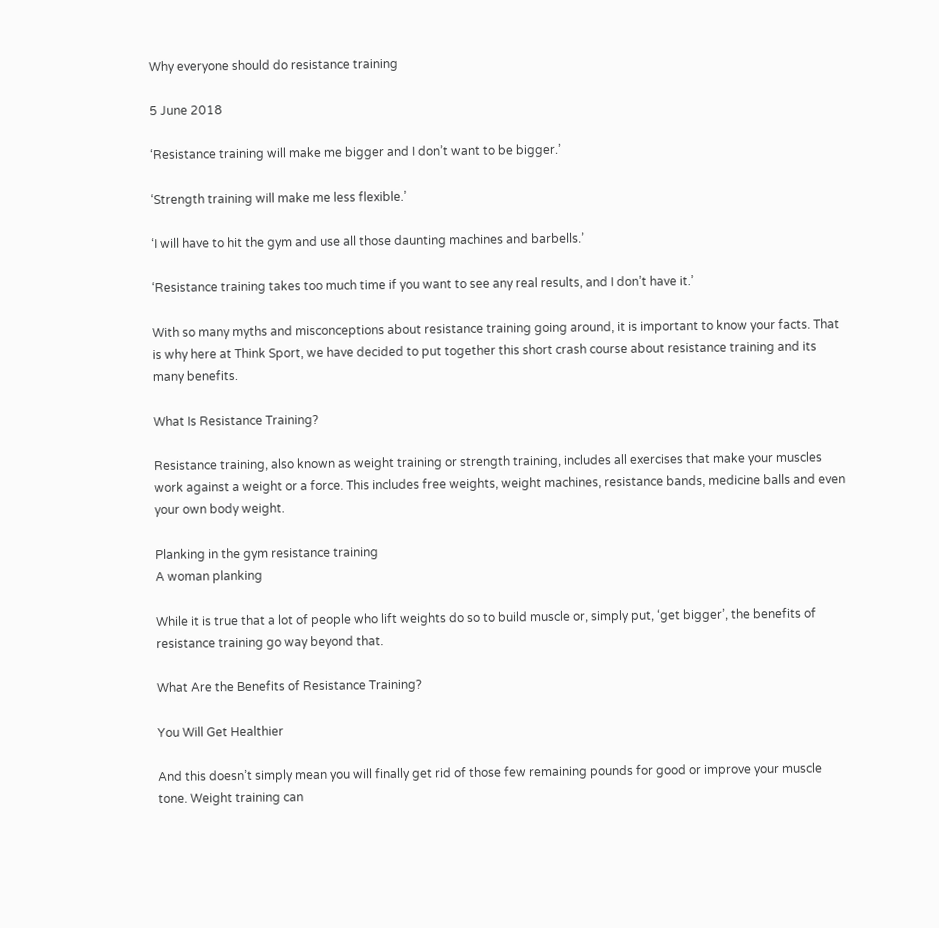Why everyone should do resistance training

5 June 2018

‘Resistance training will make me bigger and I don’t want to be bigger.’

‘Strength training will make me less flexible.’

‘I will have to hit the gym and use all those daunting machines and barbells.’

‘Resistance training takes too much time if you want to see any real results, and I don’t have it.’

With so many myths and misconceptions about resistance training going around, it is important to know your facts. That is why here at Think Sport, we have decided to put together this short crash course about resistance training and its many benefits.

What Is Resistance Training?

Resistance training, also known as weight training or strength training, includes all exercises that make your muscles work against a weight or a force. This includes free weights, weight machines, resistance bands, medicine balls and even your own body weight.

Planking in the gym resistance training
A woman planking

While it is true that a lot of people who lift weights do so to build muscle or, simply put, ‘get bigger’, the benefits of resistance training go way beyond that.

What Are the Benefits of Resistance Training?

You Will Get Healthier

And this doesn’t simply mean you will finally get rid of those few remaining pounds for good or improve your muscle tone. Weight training can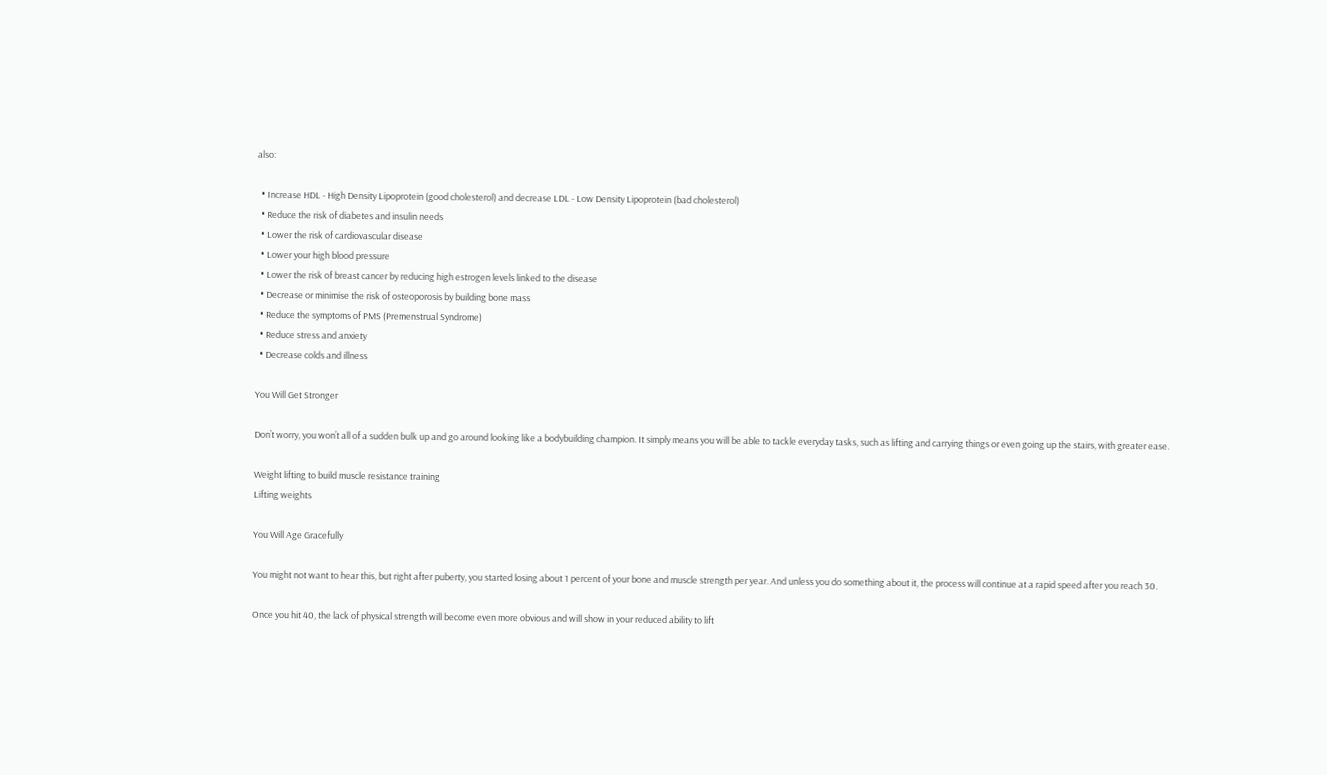also:

  • Increase HDL - High Density Lipoprotein (good cholesterol) and decrease LDL - Low Density Lipoprotein (bad cholesterol)
  • Reduce the risk of diabetes and insulin needs
  • Lower the risk of cardiovascular disease
  • Lower your high blood pressure
  • Lower the risk of breast cancer by reducing high estrogen levels linked to the disease
  • Decrease or minimise the risk of osteoporosis by building bone mass
  • Reduce the symptoms of PMS (Premenstrual Syndrome)
  • Reduce stress and anxiety
  • Decrease colds and illness

You Will Get Stronger

Don’t worry, you won’t all of a sudden bulk up and go around looking like a bodybuilding champion. It simply means you will be able to tackle everyday tasks, such as lifting and carrying things or even going up the stairs, with greater ease.

Weight lifting to build muscle resistance training
Lifting weights

You Will Age Gracefully

You might not want to hear this, but right after puberty, you started losing about 1 percent of your bone and muscle strength per year. And unless you do something about it, the process will continue at a rapid speed after you reach 30.

Once you hit 40, the lack of physical strength will become even more obvious and will show in your reduced ability to lift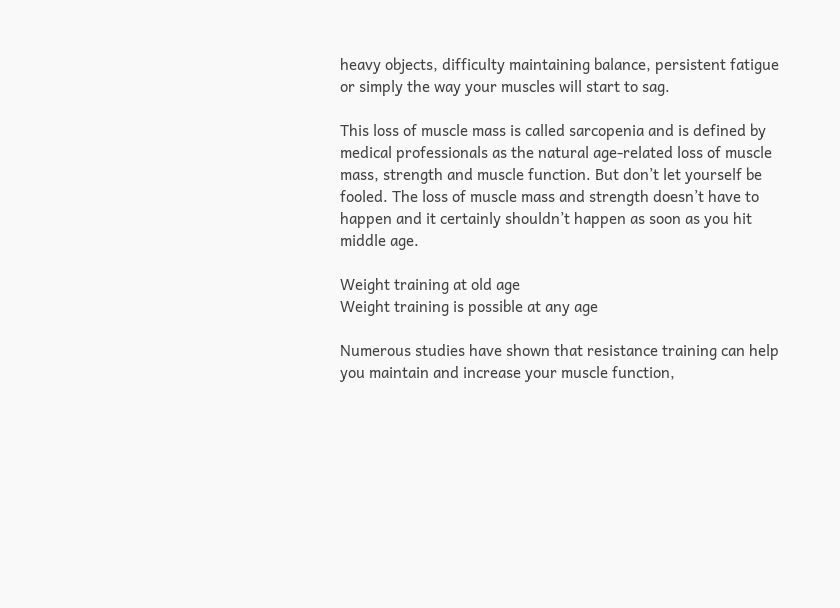heavy objects, difficulty maintaining balance, persistent fatigue or simply the way your muscles will start to sag.

This loss of muscle mass is called sarcopenia and is defined by medical professionals as the natural age-related loss of muscle mass, strength and muscle function. But don’t let yourself be fooled. The loss of muscle mass and strength doesn’t have to happen and it certainly shouldn’t happen as soon as you hit middle age.

Weight training at old age
Weight training is possible at any age

Numerous studies have shown that resistance training can help you maintain and increase your muscle function,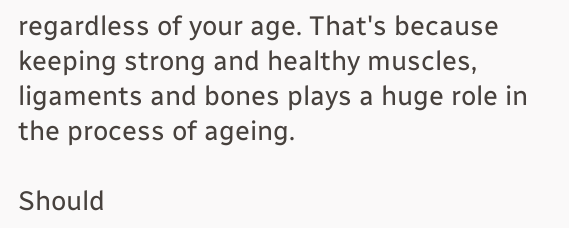regardless of your age. That's because keeping strong and healthy muscles, ligaments and bones plays a huge role in the process of ageing.

Should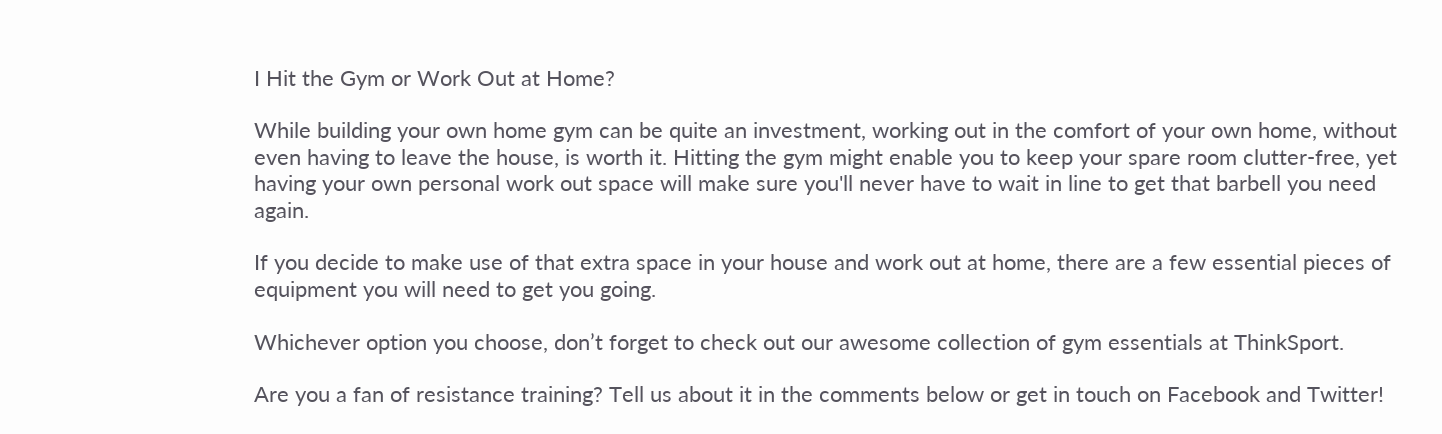I Hit the Gym or Work Out at Home?

While building your own home gym can be quite an investment, working out in the comfort of your own home, without even having to leave the house, is worth it. Hitting the gym might enable you to keep your spare room clutter-free, yet having your own personal work out space will make sure you'll never have to wait in line to get that barbell you need again.

If you decide to make use of that extra space in your house and work out at home, there are a few essential pieces of equipment you will need to get you going.

Whichever option you choose, don’t forget to check out our awesome collection of gym essentials at ThinkSport.

Are you a fan of resistance training? Tell us about it in the comments below or get in touch on Facebook and Twitter!